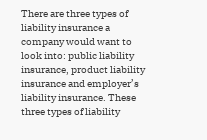There are three types of liability insurance a company would want to look into: public liability insurance, product liability insurance and employer’s liability insurance. These three types of liability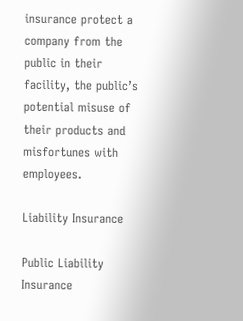insurance protect a company from the public in their facility, the public’s potential misuse of their products and misfortunes with employees.

Liability Insurance

Public Liability Insurance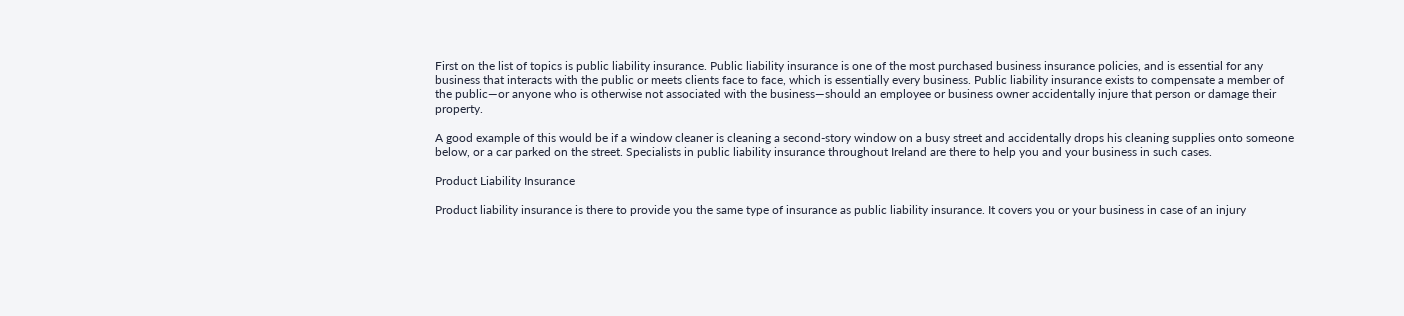First on the list of topics is public liability insurance. Public liability insurance is one of the most purchased business insurance policies, and is essential for any business that interacts with the public or meets clients face to face, which is essentially every business. Public liability insurance exists to compensate a member of the public—or anyone who is otherwise not associated with the business—should an employee or business owner accidentally injure that person or damage their property.

A good example of this would be if a window cleaner is cleaning a second-story window on a busy street and accidentally drops his cleaning supplies onto someone below, or a car parked on the street. Specialists in public liability insurance throughout Ireland are there to help you and your business in such cases.

Product Liability Insurance

Product liability insurance is there to provide you the same type of insurance as public liability insurance. It covers you or your business in case of an injury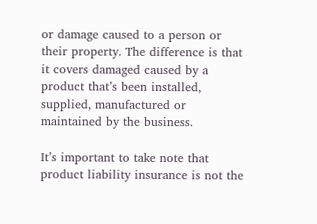or damage caused to a person or their property. The difference is that it covers damaged caused by a product that’s been installed, supplied, manufactured or maintained by the business.

It’s important to take note that product liability insurance is not the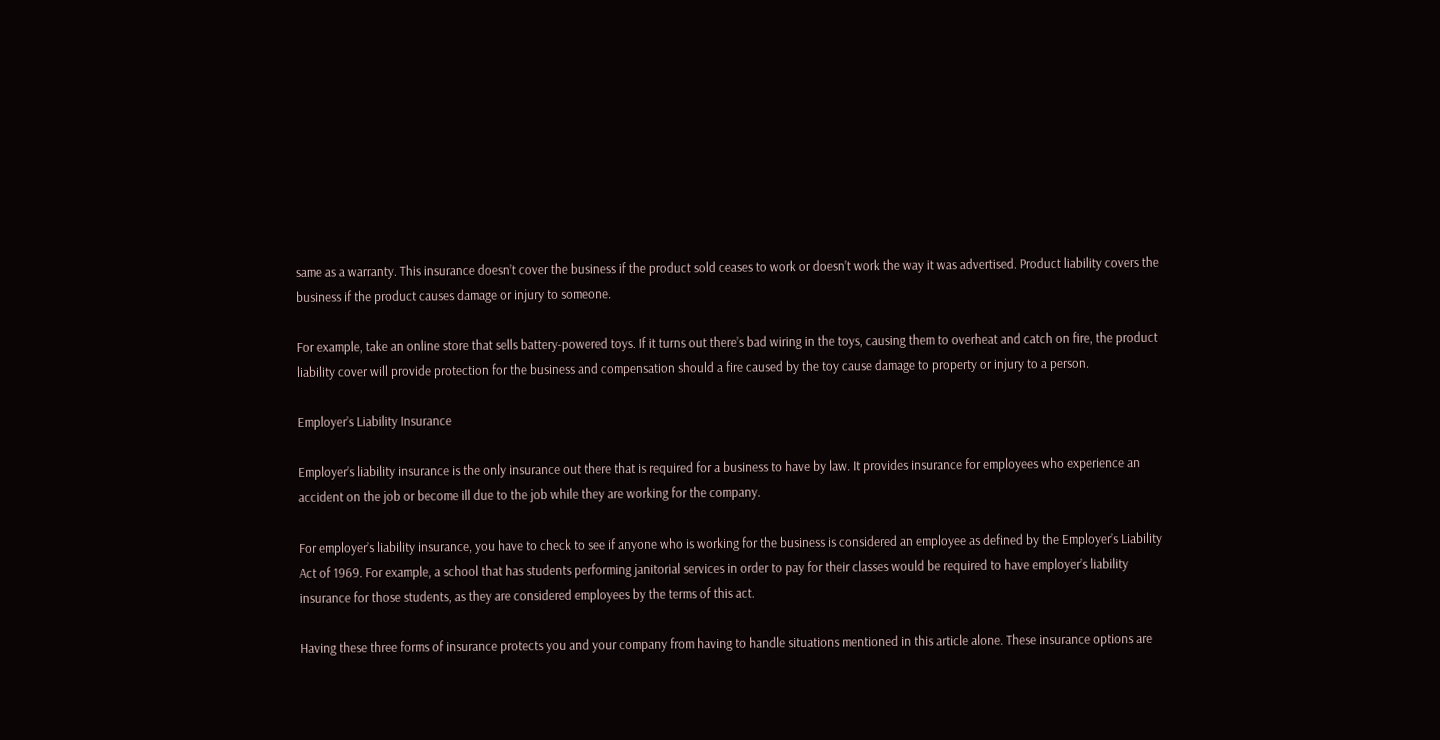same as a warranty. This insurance doesn’t cover the business if the product sold ceases to work or doesn’t work the way it was advertised. Product liability covers the business if the product causes damage or injury to someone.

For example, take an online store that sells battery-powered toys. If it turns out there’s bad wiring in the toys, causing them to overheat and catch on fire, the product liability cover will provide protection for the business and compensation should a fire caused by the toy cause damage to property or injury to a person.

Employer’s Liability Insurance

Employer’s liability insurance is the only insurance out there that is required for a business to have by law. It provides insurance for employees who experience an accident on the job or become ill due to the job while they are working for the company.

For employer’s liability insurance, you have to check to see if anyone who is working for the business is considered an employee as defined by the Employer’s Liability Act of 1969. For example, a school that has students performing janitorial services in order to pay for their classes would be required to have employer’s liability insurance for those students, as they are considered employees by the terms of this act.

Having these three forms of insurance protects you and your company from having to handle situations mentioned in this article alone. These insurance options are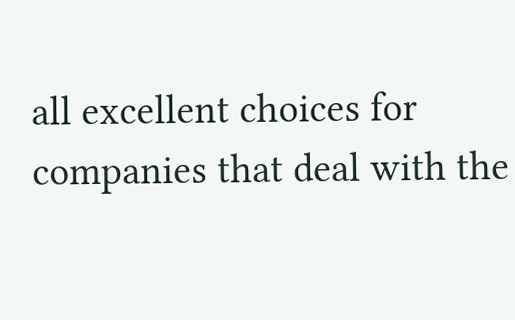all excellent choices for companies that deal with the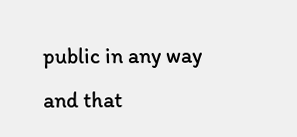public in any way and that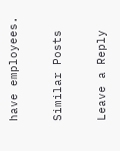have employees.

Similar Posts

Leave a Reply